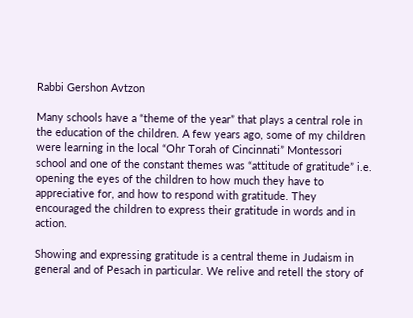Rabbi Gershon Avtzon

Many schools have a “theme of the year” that plays a central role in the education of the children. A few years ago, some of my children were learning in the local “Ohr Torah of Cincinnati” Montessori school and one of the constant themes was “attitude of gratitude” i.e. opening the eyes of the children to how much they have to appreciative for, and how to respond with gratitude. They encouraged the children to express their gratitude in words and in action.

Showing and expressing gratitude is a central theme in Judaism in general and of Pesach in particular. We relive and retell the story of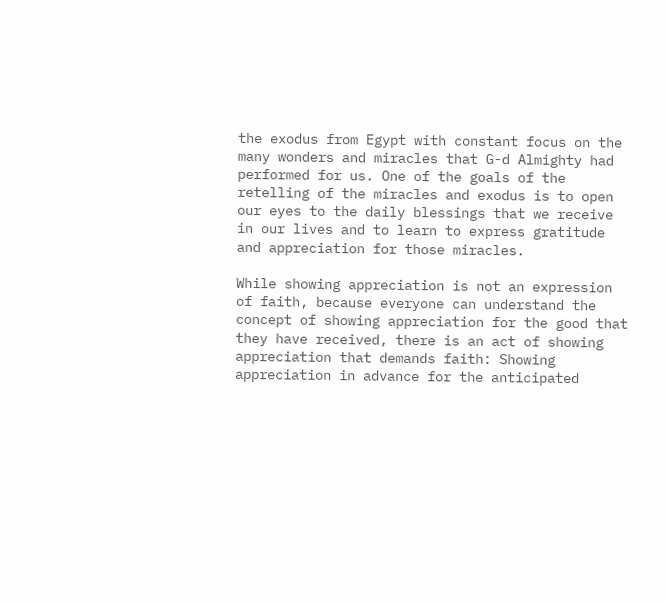the exodus from Egypt with constant focus on the many wonders and miracles that G-d Almighty had performed for us. One of the goals of the retelling of the miracles and exodus is to open our eyes to the daily blessings that we receive in our lives and to learn to express gratitude and appreciation for those miracles.

While showing appreciation is not an expression of faith, because everyone can understand the concept of showing appreciation for the good that they have received, there is an act of showing appreciation that demands faith: Showing appreciation in advance for the anticipated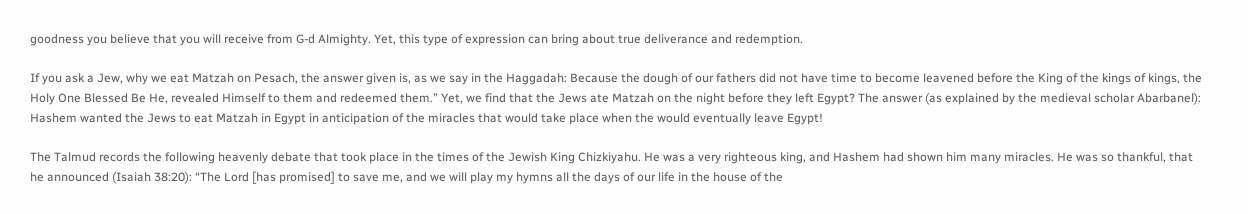goodness you believe that you will receive from G-d Almighty. Yet, this type of expression can bring about true deliverance and redemption.

If you ask a Jew, why we eat Matzah on Pesach, the answer given is, as we say in the Haggadah: Because the dough of our fathers did not have time to become leavened before the King of the kings of kings, the Holy One Blessed Be He, revealed Himself to them and redeemed them.” Yet, we find that the Jews ate Matzah on the night before they left Egypt? The answer (as explained by the medieval scholar Abarbanel): Hashem wanted the Jews to eat Matzah in Egypt in anticipation of the miracles that would take place when the would eventually leave Egypt!

The Talmud records the following heavenly debate that took place in the times of the Jewish King Chizkiyahu. He was a very righteous king, and Hashem had shown him many miracles. He was so thankful, that he announced (Isaiah 38:20): “The Lord [has promised] to save me, and we will play my hymns all the days of our life in the house of the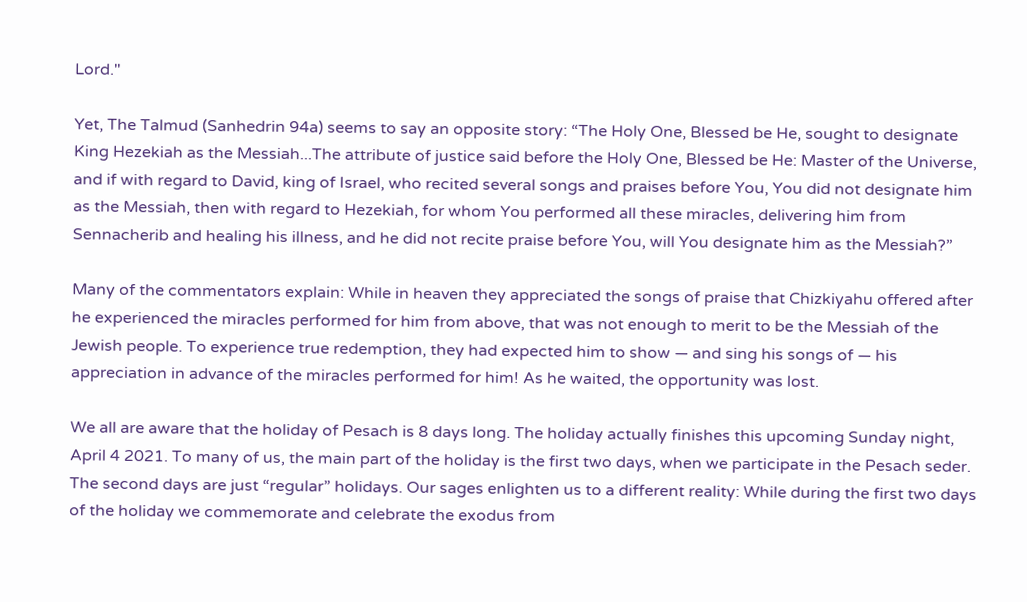Lord."

Yet, The Talmud (Sanhedrin 94a) seems to say an opposite story: “The Holy One, Blessed be He, sought to designate King Hezekiah as the Messiah...The attribute of justice said before the Holy One, Blessed be He: Master of the Universe, and if with regard to David, king of Israel, who recited several songs and praises before You, You did not designate him as the Messiah, then with regard to Hezekiah, for whom You performed all these miracles, delivering him from Sennacherib and healing his illness, and he did not recite praise before You, will You designate him as the Messiah?”

Many of the commentators explain: While in heaven they appreciated the songs of praise that Chizkiyahu offered after he experienced the miracles performed for him from above, that was not enough to merit to be the Messiah of the Jewish people. To experience true redemption, they had expected him to show — and sing his songs of — his appreciation in advance of the miracles performed for him! As he waited, the opportunity was lost.

We all are aware that the holiday of Pesach is 8 days long. The holiday actually finishes this upcoming Sunday night, April 4 2021. To many of us, the main part of the holiday is the first two days, when we participate in the Pesach seder. The second days are just “regular” holidays. Our sages enlighten us to a different reality: While during the first two days of the holiday we commemorate and celebrate the exodus from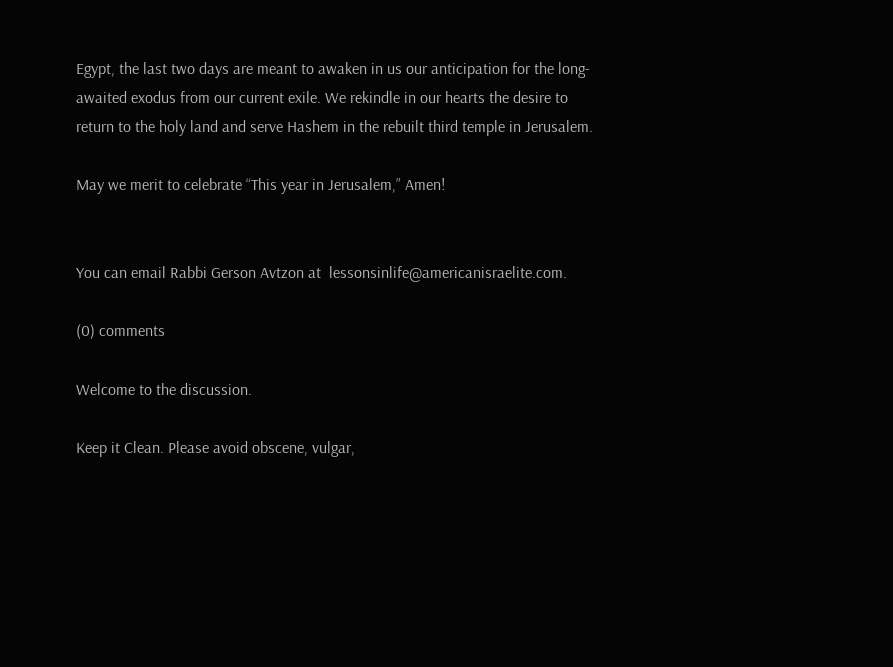Egypt, the last two days are meant to awaken in us our anticipation for the long-awaited exodus from our current exile. We rekindle in our hearts the desire to return to the holy land and serve Hashem in the rebuilt third temple in Jerusalem.

May we merit to celebrate “This year in Jerusalem,” Amen!


You can email Rabbi Gerson Avtzon at  lessonsinlife@americanisraelite.com.

(0) comments

Welcome to the discussion.

Keep it Clean. Please avoid obscene, vulgar,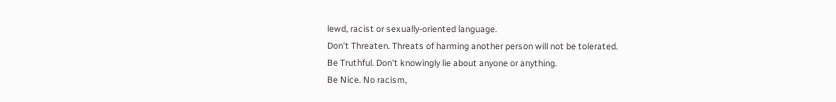lewd, racist or sexually-oriented language.
Don't Threaten. Threats of harming another person will not be tolerated.
Be Truthful. Don't knowingly lie about anyone or anything.
Be Nice. No racism,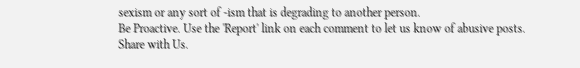sexism or any sort of -ism that is degrading to another person.
Be Proactive. Use the 'Report' link on each comment to let us know of abusive posts.
Share with Us.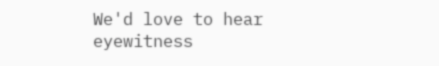We'd love to hear eyewitness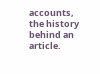accounts, the history behind an article.